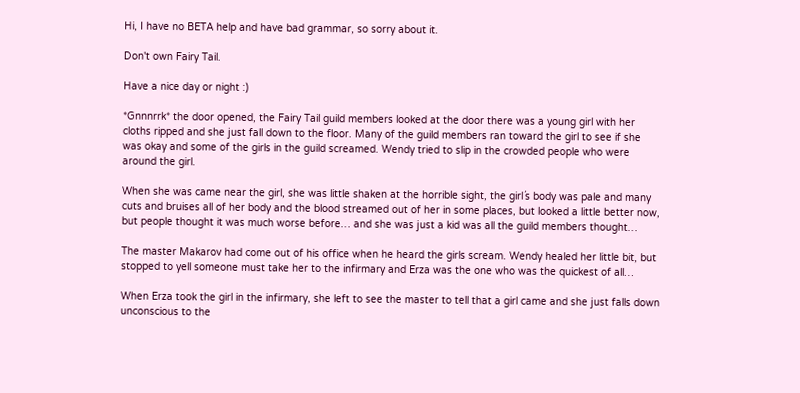Hi, I have no BETA help and have bad grammar, so sorry about it.

Don't own Fairy Tail.

Have a nice day or night :)

*Gnnnrrk* the door opened, the Fairy Tail guild members looked at the door there was a young girl with her cloths ripped and she just fall down to the floor. Many of the guild members ran toward the girl to see if she was okay and some of the girls in the guild screamed. Wendy tried to slip in the crowded people who were around the girl.

When she was came near the girl, she was little shaken at the horrible sight, the girl´s body was pale and many cuts and bruises all of her body and the blood streamed out of her in some places, but looked a little better now, but people thought it was much worse before… and she was just a kid was all the guild members thought…

The master Makarov had come out of his office when he heard the girls scream. Wendy healed her little bit, but stopped to yell someone must take her to the infirmary and Erza was the one who was the quickest of all…

When Erza took the girl in the infirmary, she left to see the master to tell that a girl came and she just falls down unconscious to the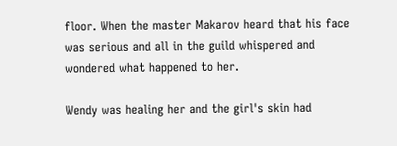floor. When the master Makarov heard that his face was serious and all in the guild whispered and wondered what happened to her.

Wendy was healing her and the girl's skin had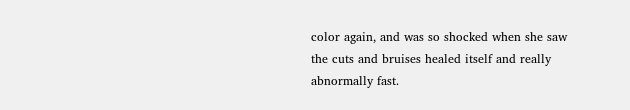color again, and was so shocked when she saw the cuts and bruises healed itself and really abnormally fast.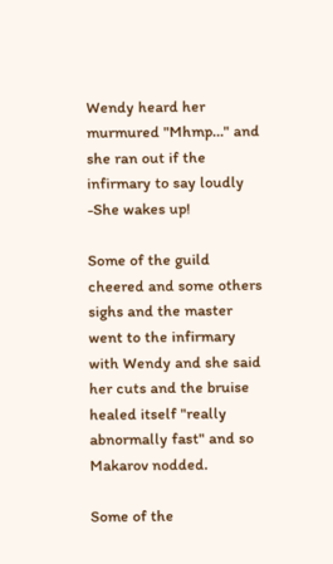Wendy heard her murmured "Mhmp…" and she ran out if the infirmary to say loudly -She wakes up!

Some of the guild cheered and some others sighs and the master went to the infirmary with Wendy and she said her cuts and the bruise healed itself "really abnormally fast" and so Makarov nodded.

Some of the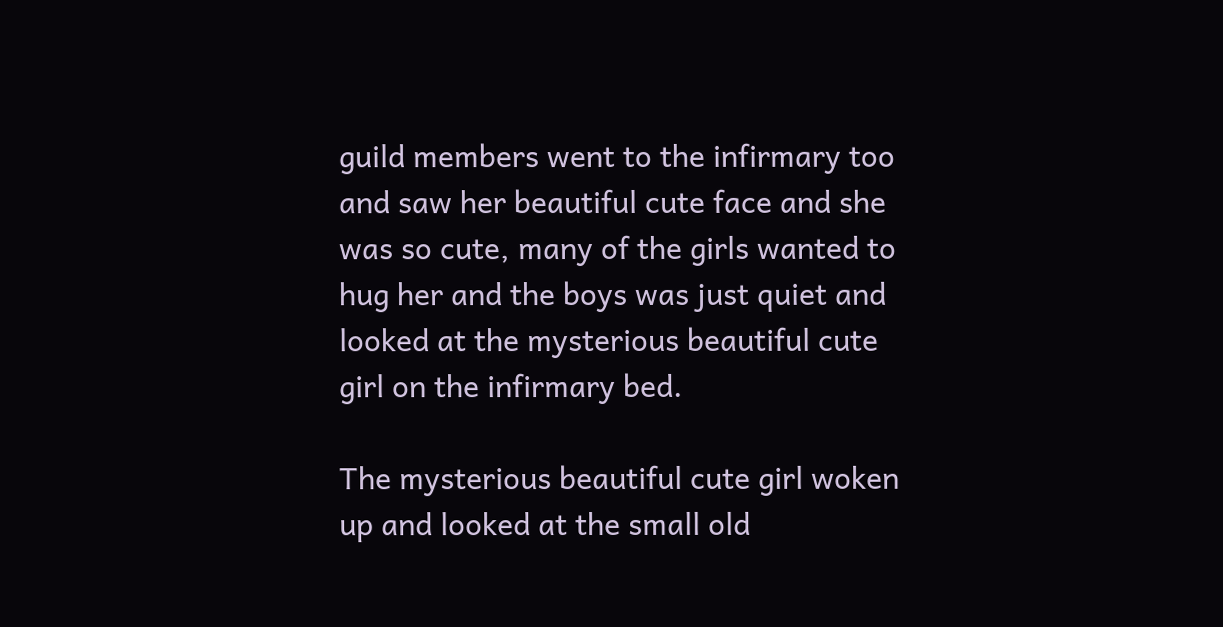guild members went to the infirmary too and saw her beautiful cute face and she was so cute, many of the girls wanted to hug her and the boys was just quiet and looked at the mysterious beautiful cute girl on the infirmary bed.

The mysterious beautiful cute girl woken up and looked at the small old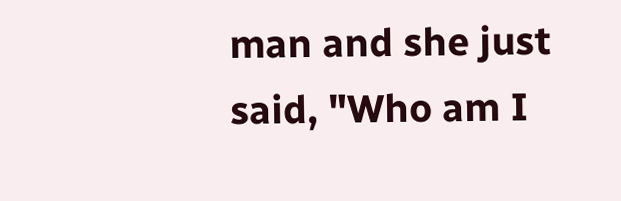man and she just said, "Who am I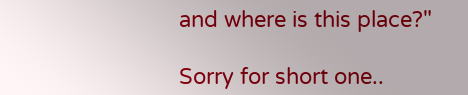and where is this place?"

Sorry for short one..